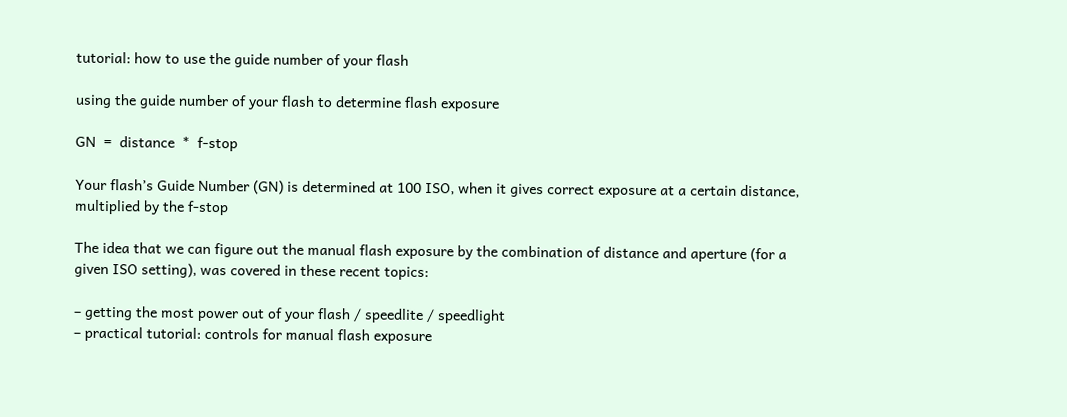tutorial: how to use the guide number of your flash

using the guide number of your flash to determine flash exposure

GN  =  distance  *  f-stop

Your flash’s Guide Number (GN) is determined at 100 ISO, when it gives correct exposure at a certain distance, multiplied by the f-stop

The idea that we can figure out the manual flash exposure by the combination of distance and aperture (for a given ISO setting), was covered in these recent topics:

– getting the most power out of your flash / speedlite / speedlight
– practical tutorial: controls for manual flash exposure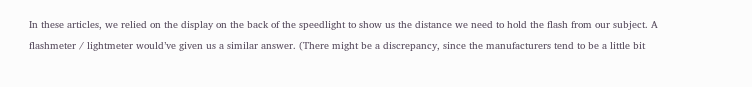In these articles, we relied on the display on the back of the speedlight to show us the distance we need to hold the flash from our subject. A flashmeter / lightmeter would’ve given us a similar answer. (There might be a discrepancy, since the manufacturers tend to be a little bit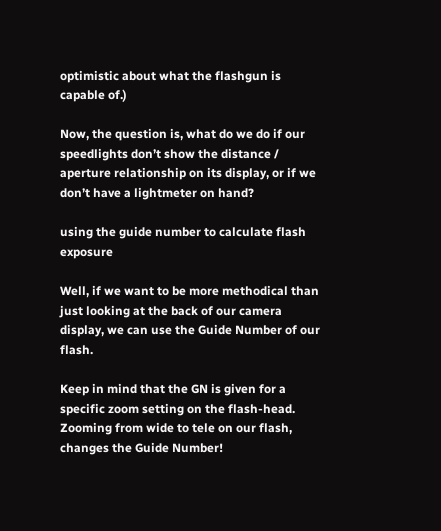optimistic about what the flashgun is capable of.)

Now, the question is, what do we do if our speedlights don’t show the distance / aperture relationship on its display, or if we don’t have a lightmeter on hand?

using the guide number to calculate flash exposure

Well, if we want to be more methodical than just looking at the back of our camera display, we can use the Guide Number of our flash.

Keep in mind that the GN is given for a specific zoom setting on the flash-head. Zooming from wide to tele on our flash, changes the Guide Number!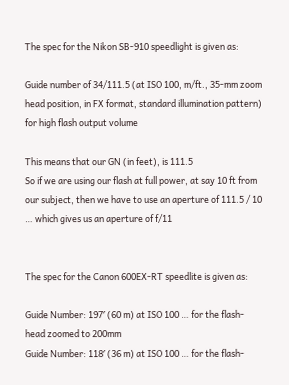The spec for the Nikon SB-910 speedlight is given as:

Guide number of 34/111.5 (at ISO 100, m/ft., 35-mm zoom head position, in FX format, standard illumination pattern) for high flash output volume

This means that our GN (in feet), is 111.5
So if we are using our flash at full power, at say 10 ft from our subject, then we have to use an aperture of 111.5 / 10 … which gives us an aperture of f/11


The spec for the Canon 600EX-RT speedlite is given as:

Guide Number: 197′ (60 m) at ISO 100 … for the flash-head zoomed to 200mm
Guide Number: 118′ (36 m) at ISO 100 … for the flash-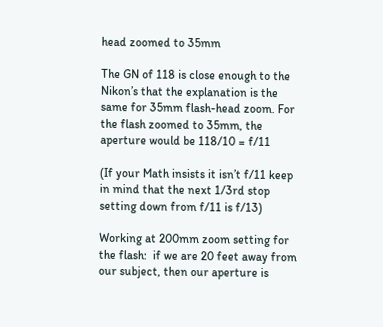head zoomed to 35mm

The GN of 118 is close enough to the Nikon’s that the explanation is the same for 35mm flash-head zoom. For the flash zoomed to 35mm, the aperture would be 118/10 = f/11

(If your Math insists it isn’t f/11 keep in mind that the next 1/3rd stop setting down from f/11 is f/13)

Working at 200mm zoom setting for the flash:  if we are 20 feet away from our subject, then our aperture is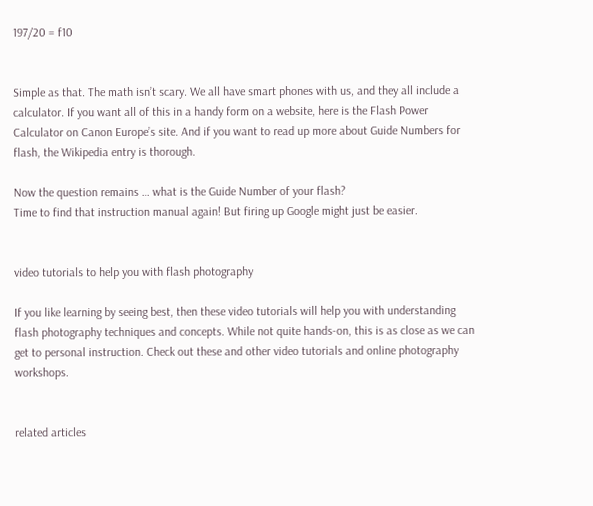197/20 = f10


Simple as that. The math isn’t scary. We all have smart phones with us, and they all include a calculator. If you want all of this in a handy form on a website, here is the Flash Power Calculator on Canon Europe’s site. And if you want to read up more about Guide Numbers for flash, the Wikipedia entry is thorough.

Now the question remains … what is the Guide Number of your flash?
Time to find that instruction manual again! But firing up Google might just be easier.


video tutorials to help you with flash photography

If you like learning by seeing best, then these video tutorials will help you with understanding flash photography techniques and concepts. While not quite hands-on, this is as close as we can get to personal instruction. Check out these and other video tutorials and online photography workshops.


related articles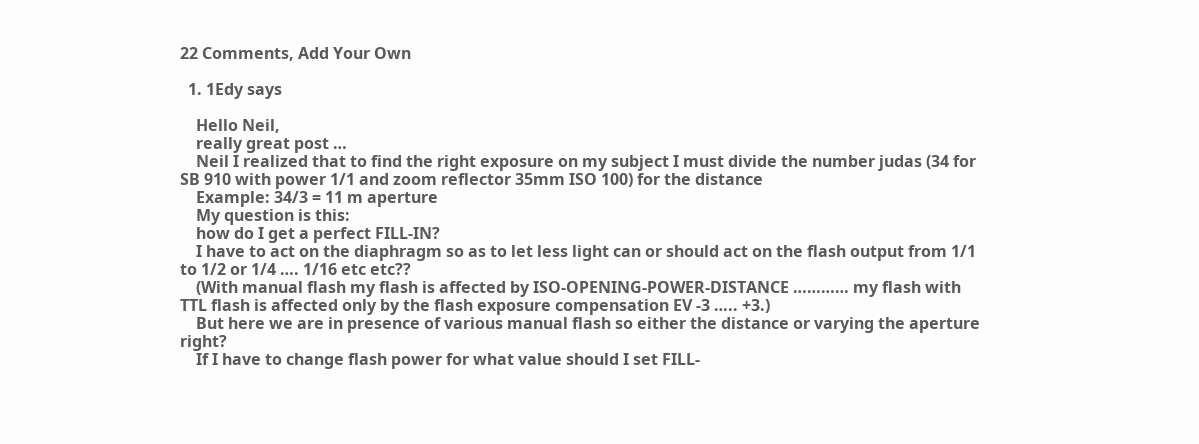22 Comments, Add Your Own

  1. 1Edy says

    Hello Neil,
    really great post …
    Neil I realized that to find the right exposure on my subject I must divide the number judas (34 for SB 910 with power 1/1 and zoom reflector 35mm ISO 100) for the distance
    Example: 34/3 = 11 m aperture
    My question is this:
    how do I get a perfect FILL-IN?
    I have to act on the diaphragm so as to let less light can or should act on the flash output from 1/1 to 1/2 or 1/4 …. 1/16 etc etc??
    (With manual flash my flash is affected by ISO-OPENING-POWER-DISTANCE ………… my flash with TTL flash is affected only by the flash exposure compensation EV -3 ….. +3.)
    But here we are in presence of various manual flash so either the distance or varying the aperture right?
    If I have to change flash power for what value should I set FILL-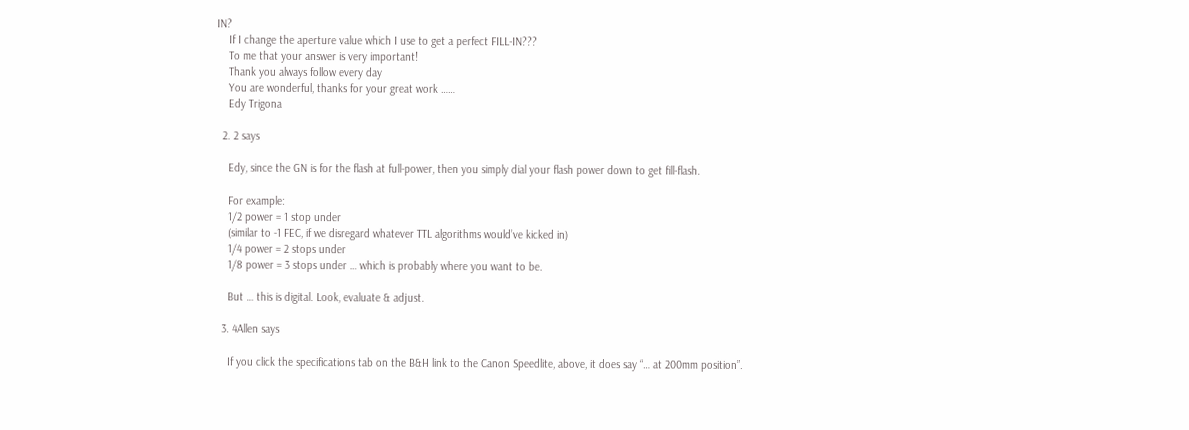IN?
    If I change the aperture value which I use to get a perfect FILL-IN???
    To me that your answer is very important!
    Thank you always follow every day
    You are wonderful, thanks for your great work ……
    Edy Trigona

  2. 2 says

    Edy, since the GN is for the flash at full-power, then you simply dial your flash power down to get fill-flash.

    For example:
    1/2 power = 1 stop under
    (similar to -1 FEC, if we disregard whatever TTL algorithms would’ve kicked in)
    1/4 power = 2 stops under
    1/8 power = 3 stops under … which is probably where you want to be.

    But … this is digital. Look, evaluate & adjust.

  3. 4Allen says

    If you click the specifications tab on the B&H link to the Canon Speedlite, above, it does say “… at 200mm position”.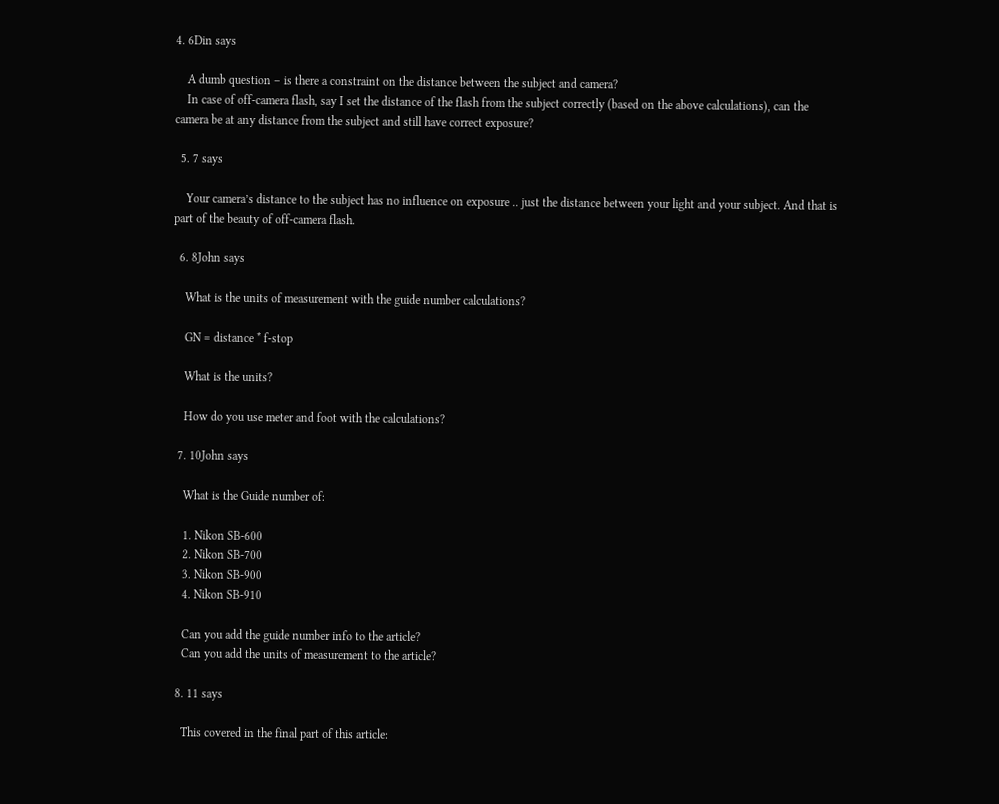4. 6Din says

    A dumb question – is there a constraint on the distance between the subject and camera?
    In case of off-camera flash, say I set the distance of the flash from the subject correctly (based on the above calculations), can the camera be at any distance from the subject and still have correct exposure?

  5. 7 says

    Your camera’s distance to the subject has no influence on exposure .. just the distance between your light and your subject. And that is part of the beauty of off-camera flash.

  6. 8John says

    What is the units of measurement with the guide number calculations?

    GN = distance * f-stop

    What is the units?

    How do you use meter and foot with the calculations?

  7. 10John says

    What is the Guide number of:

    1. Nikon SB-600
    2. Nikon SB-700
    3. Nikon SB-900
    4. Nikon SB-910

    Can you add the guide number info to the article?
    Can you add the units of measurement to the article?

  8. 11 says

    This covered in the final part of this article: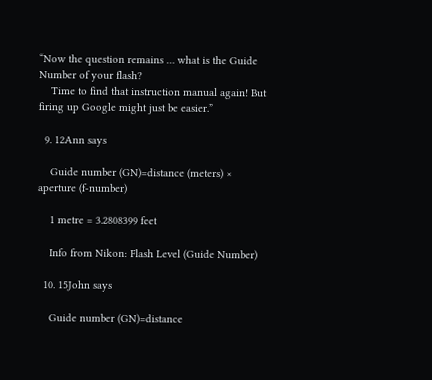“Now the question remains … what is the Guide Number of your flash?
    Time to find that instruction manual again! But firing up Google might just be easier.”

  9. 12Ann says

    Guide number (GN)=distance (meters) × aperture (f-number)

    1 metre = 3.2808399 feet

    Info from Nikon: Flash Level (Guide Number)

  10. 15John says

    Guide number (GN)=distance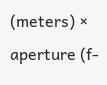(meters) × aperture (f-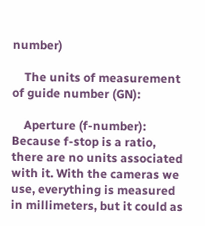number)

    The units of measurement of guide number (GN):

    Aperture (f-number): Because f-stop is a ratio, there are no units associated with it. With the cameras we use, everything is measured in millimeters, but it could as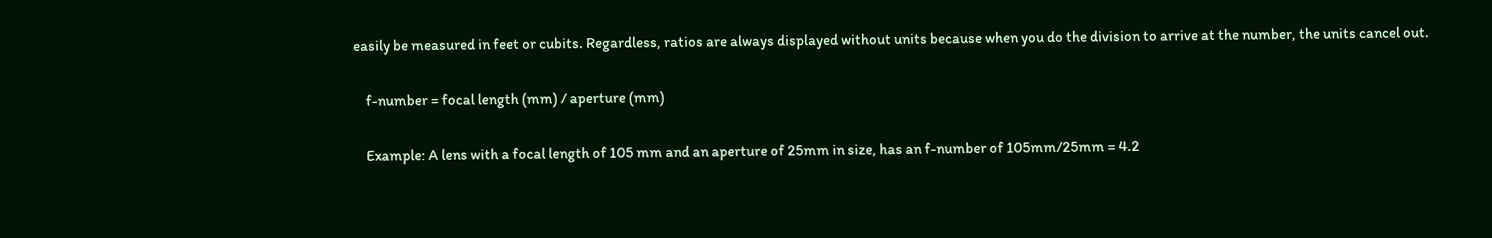easily be measured in feet or cubits. Regardless, ratios are always displayed without units because when you do the division to arrive at the number, the units cancel out.

    f-number = focal length (mm) / aperture (mm)

    Example: A lens with a focal length of 105 mm and an aperture of 25mm in size, has an f-number of 105mm/25mm = 4.2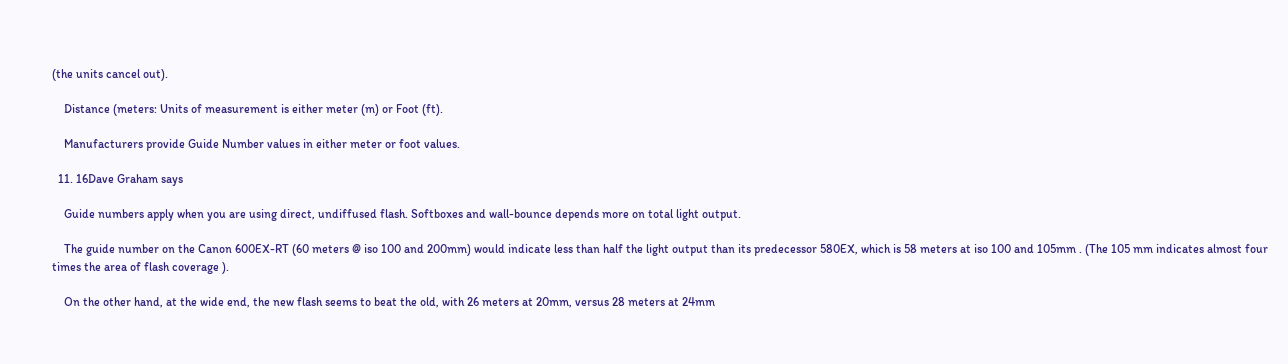(the units cancel out).

    Distance (meters: Units of measurement is either meter (m) or Foot (ft).

    Manufacturers provide Guide Number values in either meter or foot values.

  11. 16Dave Graham says

    Guide numbers apply when you are using direct, undiffused flash. Softboxes and wall-bounce depends more on total light output.

    The guide number on the Canon 600EX-RT (60 meters @ iso 100 and 200mm) would indicate less than half the light output than its predecessor 580EX, which is 58 meters at iso 100 and 105mm . (The 105 mm indicates almost four times the area of flash coverage ).

    On the other hand, at the wide end, the new flash seems to beat the old, with 26 meters at 20mm, versus 28 meters at 24mm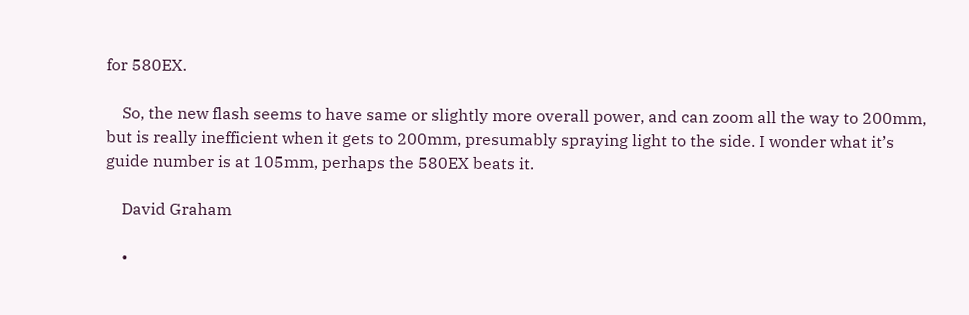for 580EX.

    So, the new flash seems to have same or slightly more overall power, and can zoom all the way to 200mm, but is really inefficient when it gets to 200mm, presumably spraying light to the side. I wonder what it’s guide number is at 105mm, perhaps the 580EX beats it.

    David Graham

    •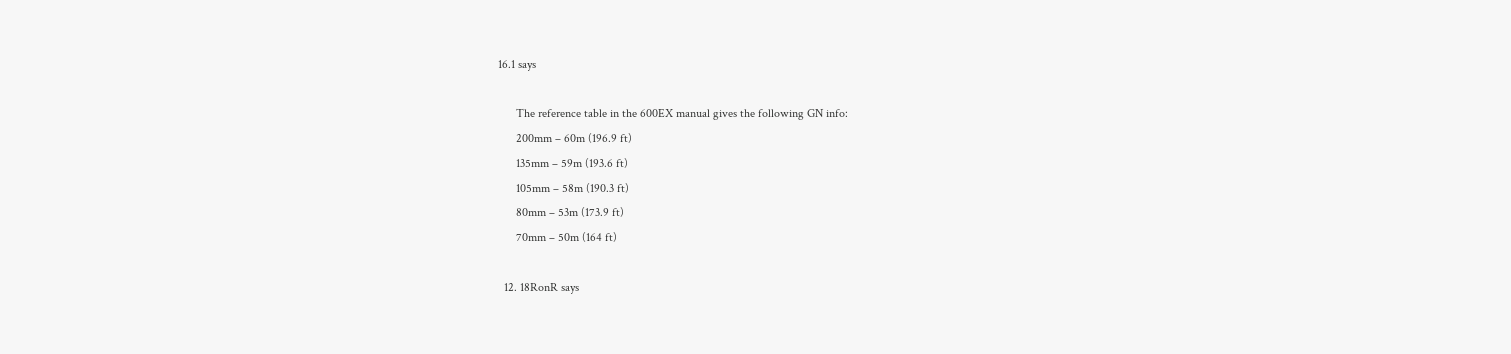16.1 says

      The reference table in the 600EX manual gives the following GN info:
      200mm – 60m (196.9 ft)
      135mm – 59m (193.6 ft)
      105mm – 58m (190.3 ft)
      80mm – 53m (173.9 ft)
      70mm – 50m (164 ft)

  12. 18RonR says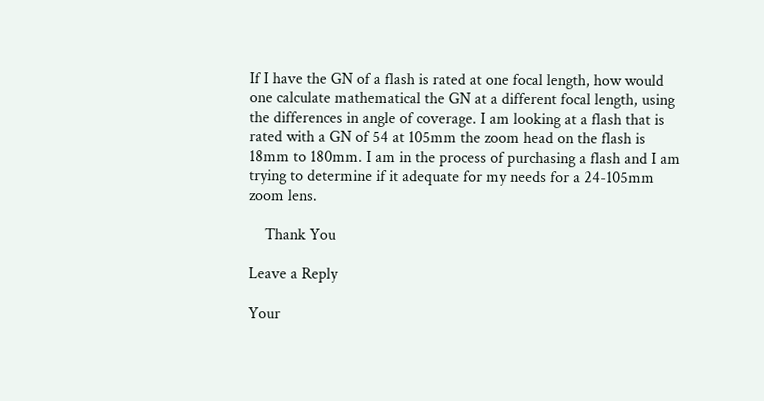If I have the GN of a flash is rated at one focal length, how would one calculate mathematical the GN at a different focal length, using the differences in angle of coverage. I am looking at a flash that is rated with a GN of 54 at 105mm the zoom head on the flash is 18mm to 180mm. I am in the process of purchasing a flash and I am trying to determine if it adequate for my needs for a 24-105mm zoom lens.

    Thank You

Leave a Reply

Your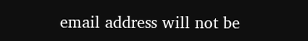email address will not be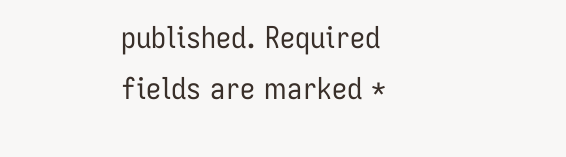published. Required fields are marked *